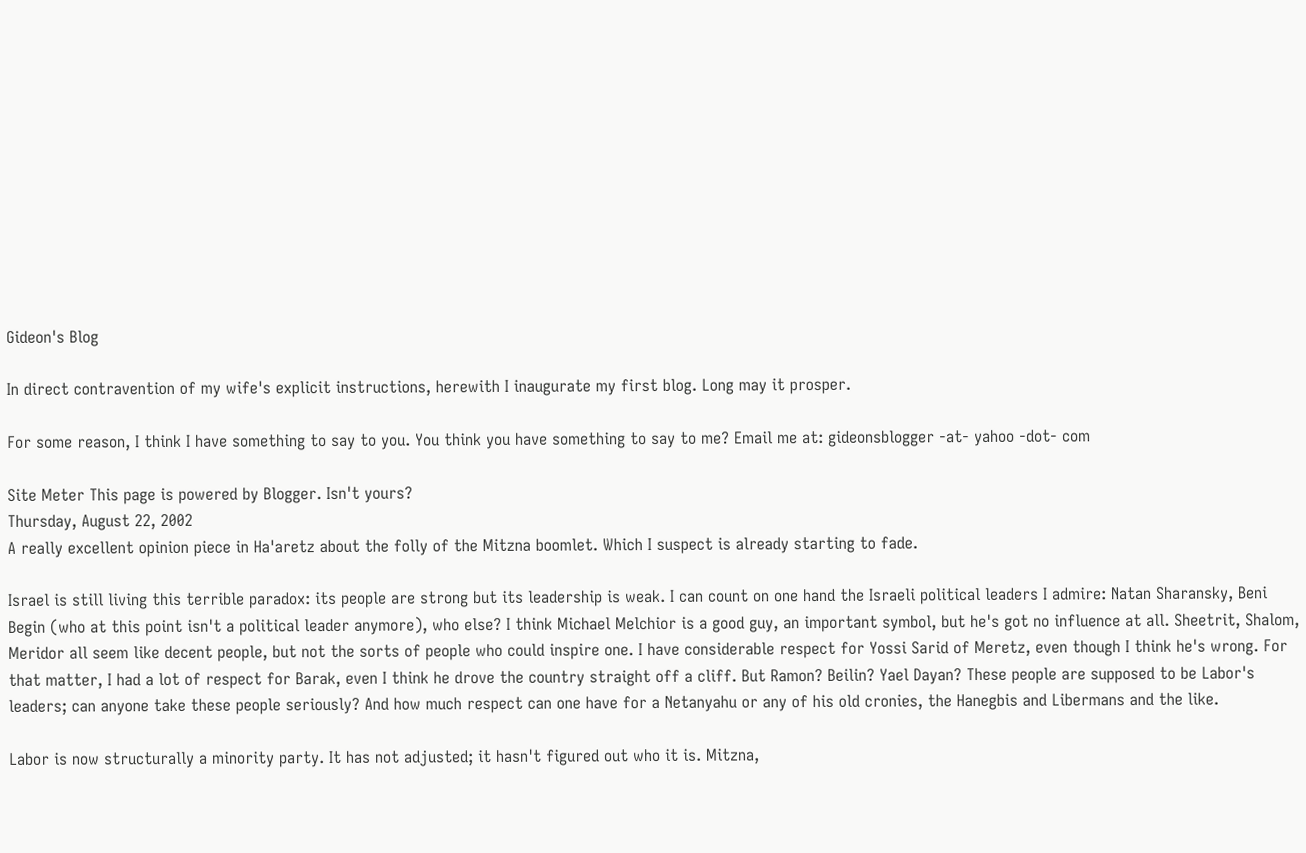Gideon's Blog

In direct contravention of my wife's explicit instructions, herewith I inaugurate my first blog. Long may it prosper.

For some reason, I think I have something to say to you. You think you have something to say to me? Email me at: gideonsblogger -at- yahoo -dot- com

Site Meter This page is powered by Blogger. Isn't yours?
Thursday, August 22, 2002
A really excellent opinion piece in Ha'aretz about the folly of the Mitzna boomlet. Which I suspect is already starting to fade.

Israel is still living this terrible paradox: its people are strong but its leadership is weak. I can count on one hand the Israeli political leaders I admire: Natan Sharansky, Beni Begin (who at this point isn't a political leader anymore), who else? I think Michael Melchior is a good guy, an important symbol, but he's got no influence at all. Sheetrit, Shalom, Meridor all seem like decent people, but not the sorts of people who could inspire one. I have considerable respect for Yossi Sarid of Meretz, even though I think he's wrong. For that matter, I had a lot of respect for Barak, even I think he drove the country straight off a cliff. But Ramon? Beilin? Yael Dayan? These people are supposed to be Labor's leaders; can anyone take these people seriously? And how much respect can one have for a Netanyahu or any of his old cronies, the Hanegbis and Libermans and the like.

Labor is now structurally a minority party. It has not adjusted; it hasn't figured out who it is. Mitzna,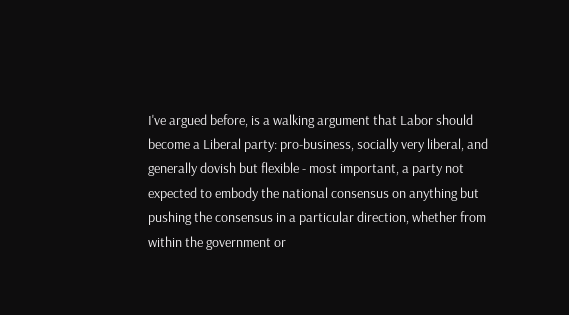I've argued before, is a walking argument that Labor should become a Liberal party: pro-business, socially very liberal, and generally dovish but flexible - most important, a party not expected to embody the national consensus on anything but pushing the consensus in a particular direction, whether from within the government or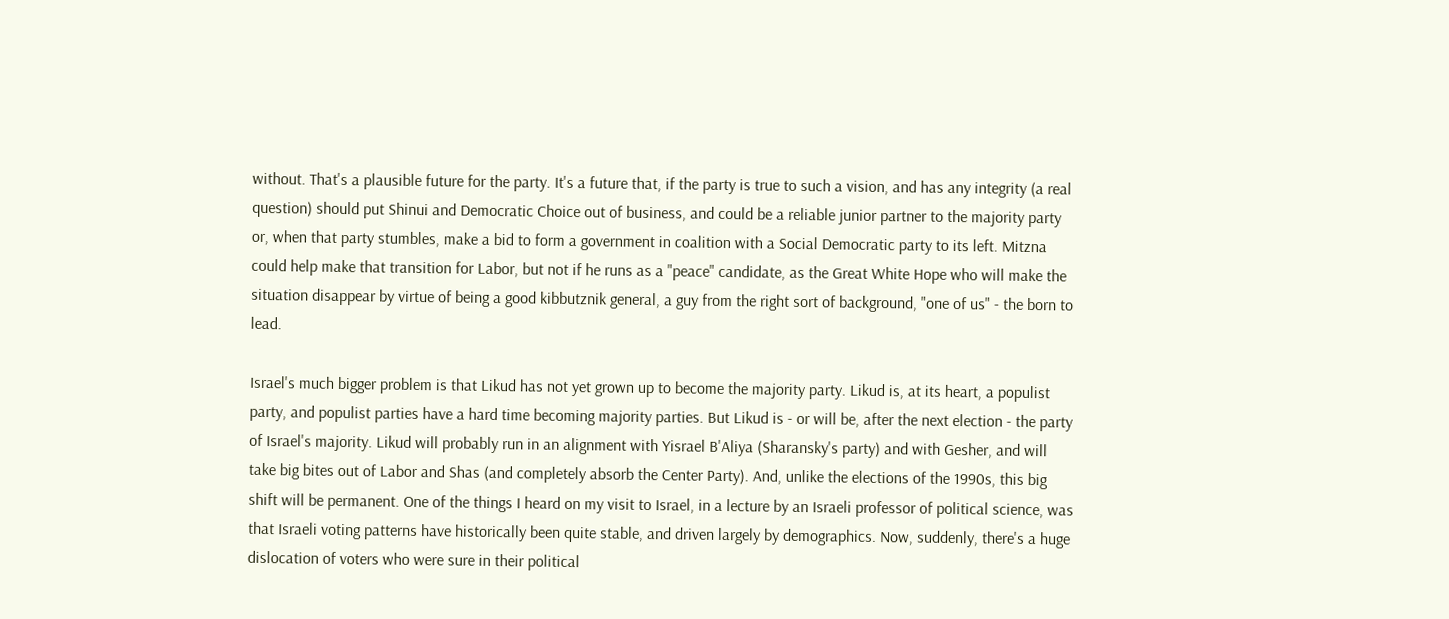without. That's a plausible future for the party. It's a future that, if the party is true to such a vision, and has any integrity (a real question) should put Shinui and Democratic Choice out of business, and could be a reliable junior partner to the majority party or, when that party stumbles, make a bid to form a government in coalition with a Social Democratic party to its left. Mitzna could help make that transition for Labor, but not if he runs as a "peace" candidate, as the Great White Hope who will make the situation disappear by virtue of being a good kibbutznik general, a guy from the right sort of background, "one of us" - the born to lead.

Israel's much bigger problem is that Likud has not yet grown up to become the majority party. Likud is, at its heart, a populist party, and populist parties have a hard time becoming majority parties. But Likud is - or will be, after the next election - the party of Israel's majority. Likud will probably run in an alignment with Yisrael B'Aliya (Sharansky's party) and with Gesher, and will take big bites out of Labor and Shas (and completely absorb the Center Party). And, unlike the elections of the 1990s, this big shift will be permanent. One of the things I heard on my visit to Israel, in a lecture by an Israeli professor of political science, was that Israeli voting patterns have historically been quite stable, and driven largely by demographics. Now, suddenly, there's a huge dislocation of voters who were sure in their political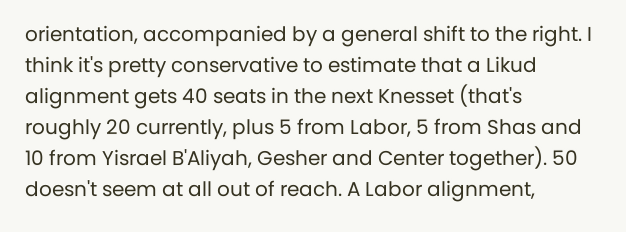orientation, accompanied by a general shift to the right. I think it's pretty conservative to estimate that a Likud alignment gets 40 seats in the next Knesset (that's roughly 20 currently, plus 5 from Labor, 5 from Shas and 10 from Yisrael B'Aliyah, Gesher and Center together). 50 doesn't seem at all out of reach. A Labor alignment,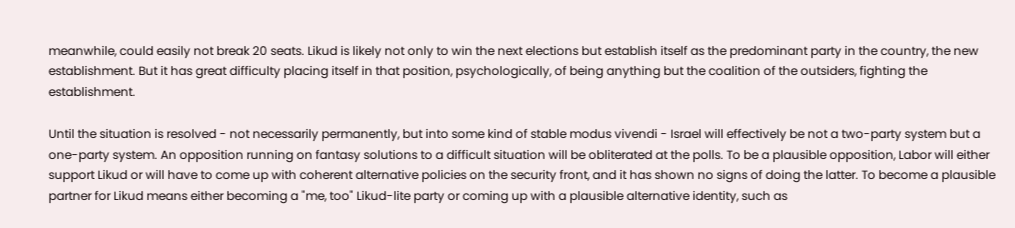meanwhile, could easily not break 20 seats. Likud is likely not only to win the next elections but establish itself as the predominant party in the country, the new establishment. But it has great difficulty placing itself in that position, psychologically, of being anything but the coalition of the outsiders, fighting the establishment.

Until the situation is resolved - not necessarily permanently, but into some kind of stable modus vivendi - Israel will effectively be not a two-party system but a one-party system. An opposition running on fantasy solutions to a difficult situation will be obliterated at the polls. To be a plausible opposition, Labor will either support Likud or will have to come up with coherent alternative policies on the security front, and it has shown no signs of doing the latter. To become a plausible partner for Likud means either becoming a "me, too" Likud-lite party or coming up with a plausible alternative identity, such as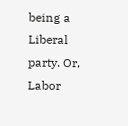being a Liberal party. Or, Labor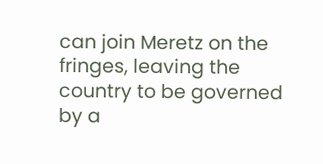can join Meretz on the fringes, leaving the country to be governed by a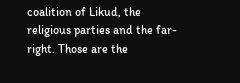coalition of Likud, the religious parties and the far-right. Those are the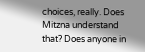choices, really. Does Mitzna understand that? Does anyone in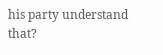his party understand that?